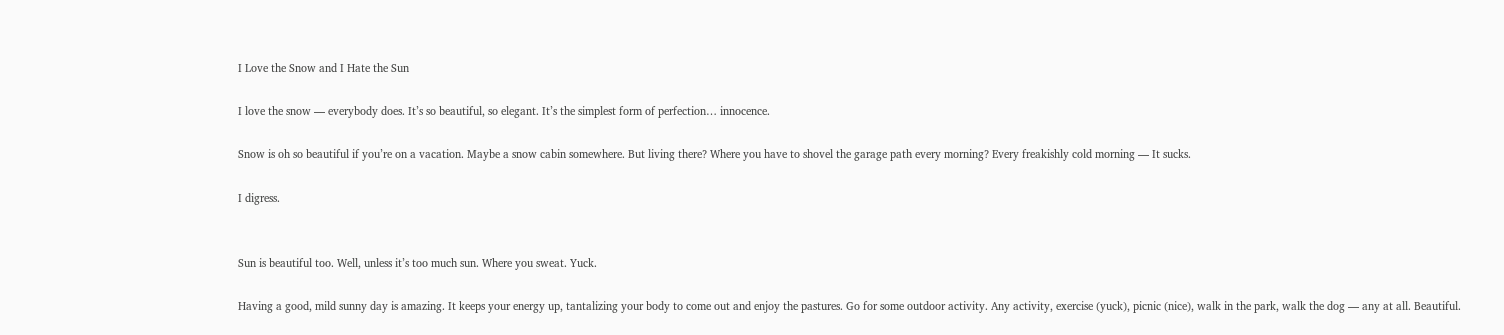I Love the Snow and I Hate the Sun

I love the snow — everybody does. It’s so beautiful, so elegant. It’s the simplest form of perfection… innocence.

Snow is oh so beautiful if you’re on a vacation. Maybe a snow cabin somewhere. But living there? Where you have to shovel the garage path every morning? Every freakishly cold morning — It sucks.

I digress.


Sun is beautiful too. Well, unless it’s too much sun. Where you sweat. Yuck.

Having a good, mild sunny day is amazing. It keeps your energy up, tantalizing your body to come out and enjoy the pastures. Go for some outdoor activity. Any activity, exercise (yuck), picnic (nice), walk in the park, walk the dog — any at all. Beautiful.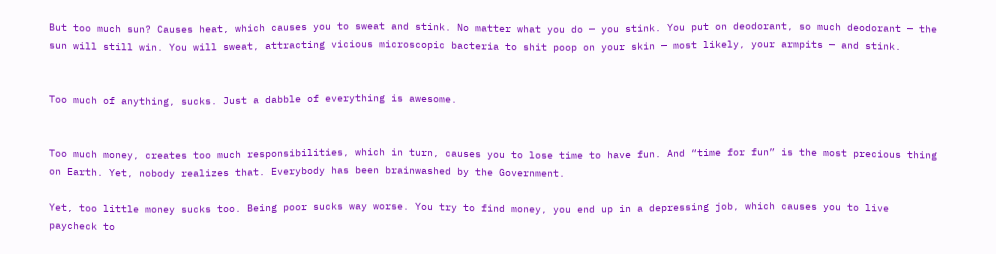But too much sun? Causes heat, which causes you to sweat and stink. No matter what you do — you stink. You put on deodorant, so much deodorant — the sun will still win. You will sweat, attracting vicious microscopic bacteria to shit poop on your skin — most likely, your armpits — and stink.


Too much of anything, sucks. Just a dabble of everything is awesome.


Too much money, creates too much responsibilities, which in turn, causes you to lose time to have fun. And “time for fun” is the most precious thing on Earth. Yet, nobody realizes that. Everybody has been brainwashed by the Government.

Yet, too little money sucks too. Being poor sucks way worse. You try to find money, you end up in a depressing job, which causes you to live paycheck to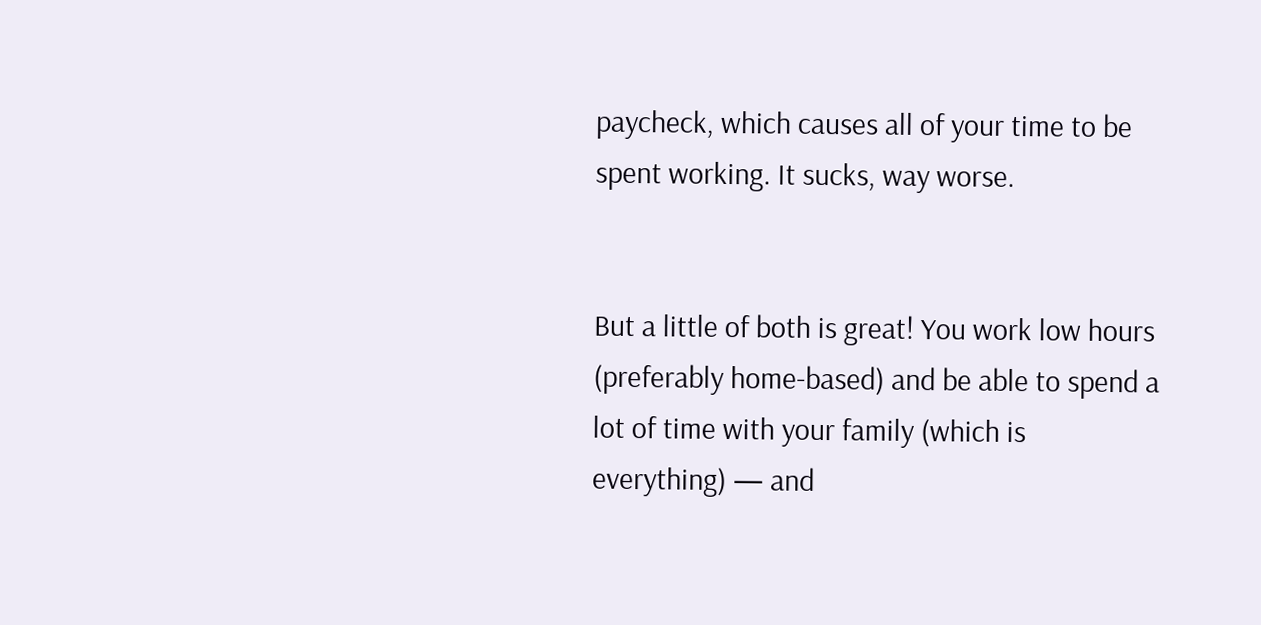paycheck, which causes all of your time to be spent working. It sucks, way worse.


But a little of both is great! You work low hours (preferably home-based) and be able to spend a lot of time with your family (which is everything) — and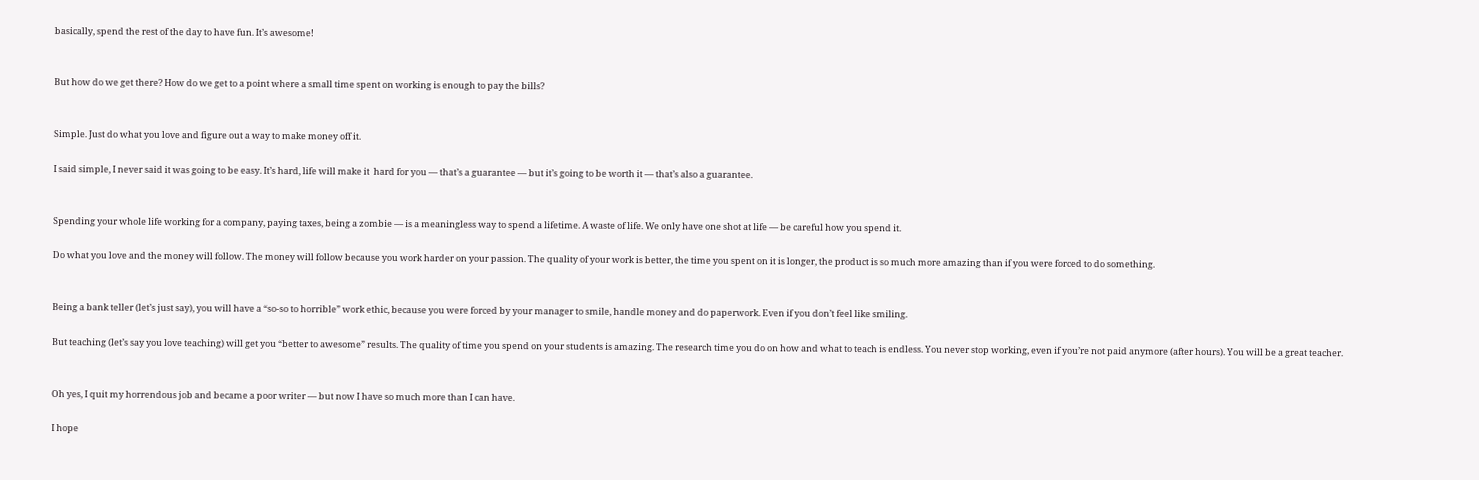basically, spend the rest of the day to have fun. It’s awesome!


But how do we get there? How do we get to a point where a small time spent on working is enough to pay the bills?


Simple. Just do what you love and figure out a way to make money off it.

I said simple, I never said it was going to be easy. It’s hard, life will make it  hard for you — that’s a guarantee — but it’s going to be worth it — that’s also a guarantee.


Spending your whole life working for a company, paying taxes, being a zombie — is a meaningless way to spend a lifetime. A waste of life. We only have one shot at life — be careful how you spend it.

Do what you love and the money will follow. The money will follow because you work harder on your passion. The quality of your work is better, the time you spent on it is longer, the product is so much more amazing than if you were forced to do something.


Being a bank teller (let’s just say), you will have a “so-so to horrible” work ethic, because you were forced by your manager to smile, handle money and do paperwork. Even if you don’t feel like smiling.

But teaching (let’s say you love teaching) will get you “better to awesome” results. The quality of time you spend on your students is amazing. The research time you do on how and what to teach is endless. You never stop working, even if you’re not paid anymore (after hours). You will be a great teacher.


Oh yes, I quit my horrendous job and became a poor writer — but now I have so much more than I can have.

I hope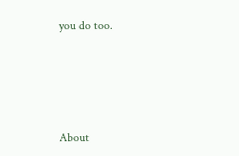you do too.




About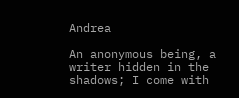Andrea

An anonymous being, a writer hidden in the shadows; I come with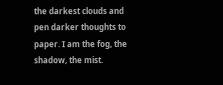the darkest clouds and pen darker thoughts to paper. I am the fog, the shadow, the mist.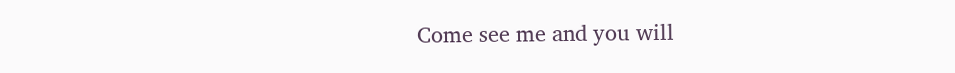Come see me and you will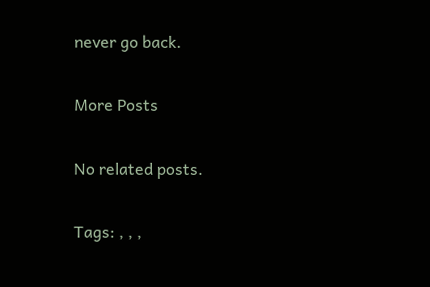never go back.

More Posts

No related posts.

Tags: , , ,